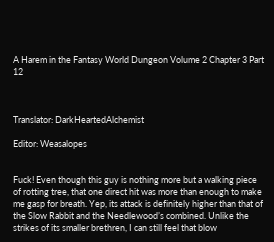A Harem in the Fantasy World Dungeon Volume 2 Chapter 3 Part 12



Translator: DarkHeartedAlchemist

Editor: Weasalopes


Fuck! Even though this guy is nothing more but a walking piece of rotting tree, that one direct hit was more than enough to make me gasp for breath. Yep, its attack is definitely higher than that of the Slow Rabbit and the Needlewood’s combined. Unlike the strikes of its smaller brethren, I can still feel that blow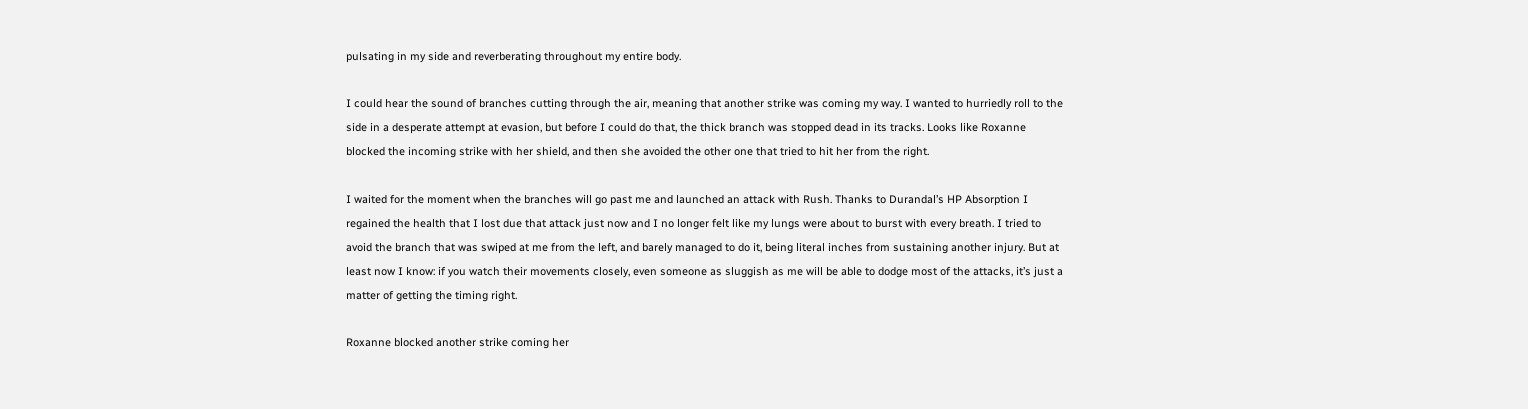pulsating in my side and reverberating throughout my entire body.

I could hear the sound of branches cutting through the air, meaning that another strike was coming my way. I wanted to hurriedly roll to the side in a desperate attempt at evasion, but before I could do that, the thick branch was stopped dead in its tracks. Looks like Roxanne blocked the incoming strike with her shield, and then she avoided the other one that tried to hit her from the right.

I waited for the moment when the branches will go past me and launched an attack with Rush. Thanks to Durandal’s HP Absorption I regained the health that I lost due that attack just now and I no longer felt like my lungs were about to burst with every breath. I tried to avoid the branch that was swiped at me from the left, and barely managed to do it, being literal inches from sustaining another injury. But at least now I know: if you watch their movements closely, even someone as sluggish as me will be able to dodge most of the attacks, it’s just a matter of getting the timing right.

Roxanne blocked another strike coming her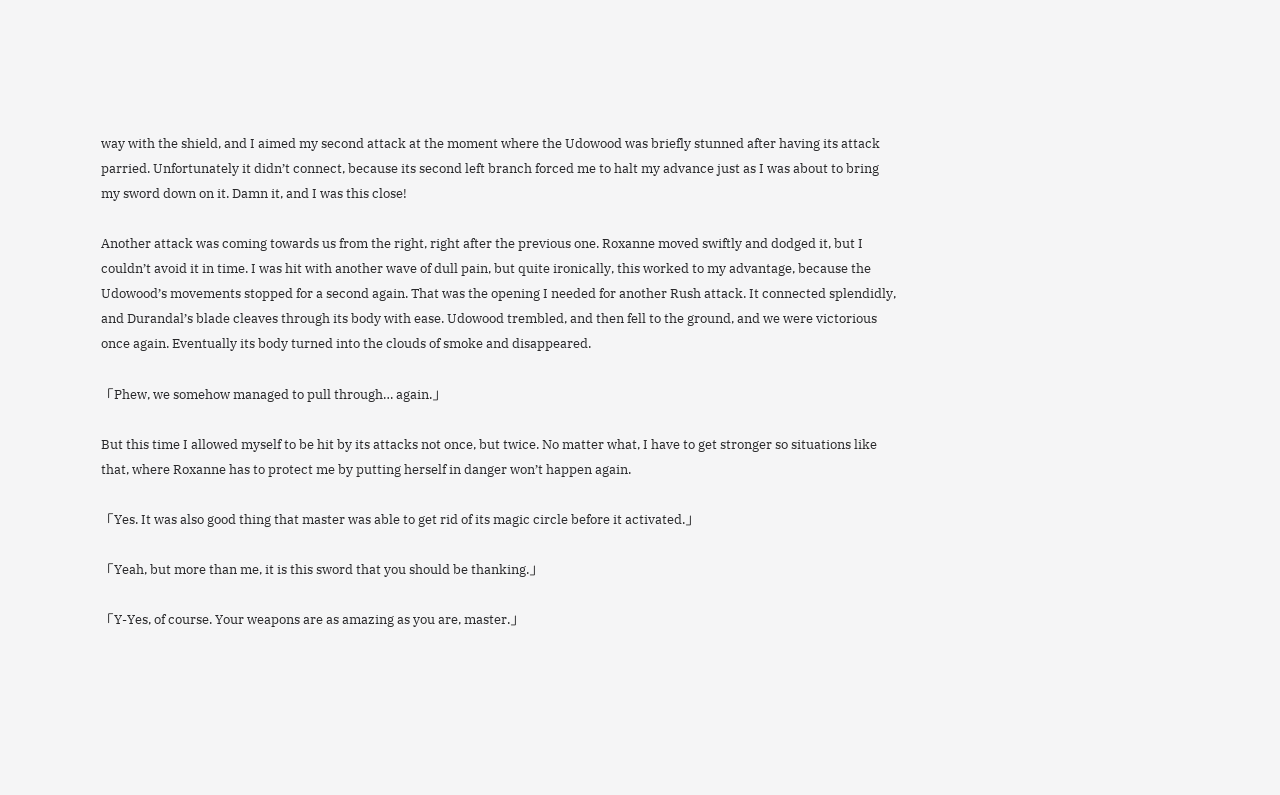way with the shield, and I aimed my second attack at the moment where the Udowood was briefly stunned after having its attack parried. Unfortunately it didn’t connect, because its second left branch forced me to halt my advance just as I was about to bring my sword down on it. Damn it, and I was this close!

Another attack was coming towards us from the right, right after the previous one. Roxanne moved swiftly and dodged it, but I couldn’t avoid it in time. I was hit with another wave of dull pain, but quite ironically, this worked to my advantage, because the Udowood’s movements stopped for a second again. That was the opening I needed for another Rush attack. It connected splendidly, and Durandal’s blade cleaves through its body with ease. Udowood trembled, and then fell to the ground, and we were victorious once again. Eventually its body turned into the clouds of smoke and disappeared.

「Phew, we somehow managed to pull through… again.」

But this time I allowed myself to be hit by its attacks not once, but twice. No matter what, I have to get stronger so situations like that, where Roxanne has to protect me by putting herself in danger won’t happen again.

「Yes. It was also good thing that master was able to get rid of its magic circle before it activated.」

「Yeah, but more than me, it is this sword that you should be thanking.」

「Y-Yes, of course. Your weapons are as amazing as you are, master.」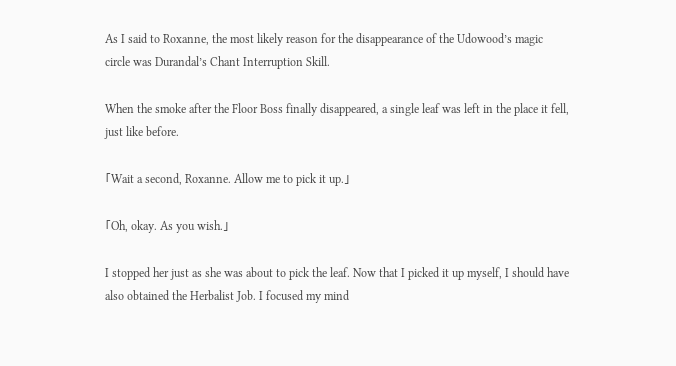As I said to Roxanne, the most likely reason for the disappearance of the Udowood’s magic circle was Durandal’s Chant Interruption Skill.

When the smoke after the Floor Boss finally disappeared, a single leaf was left in the place it fell, just like before.

「Wait a second, Roxanne. Allow me to pick it up.」

「Oh, okay. As you wish.」

I stopped her just as she was about to pick the leaf. Now that I picked it up myself, I should have also obtained the Herbalist Job. I focused my mind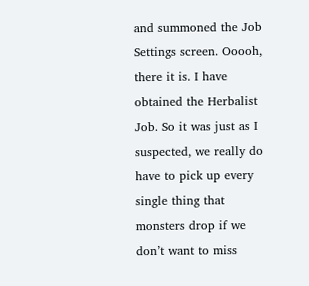and summoned the Job Settings screen. Ooooh, there it is. I have obtained the Herbalist Job. So it was just as I suspected, we really do have to pick up every single thing that monsters drop if we don’t want to miss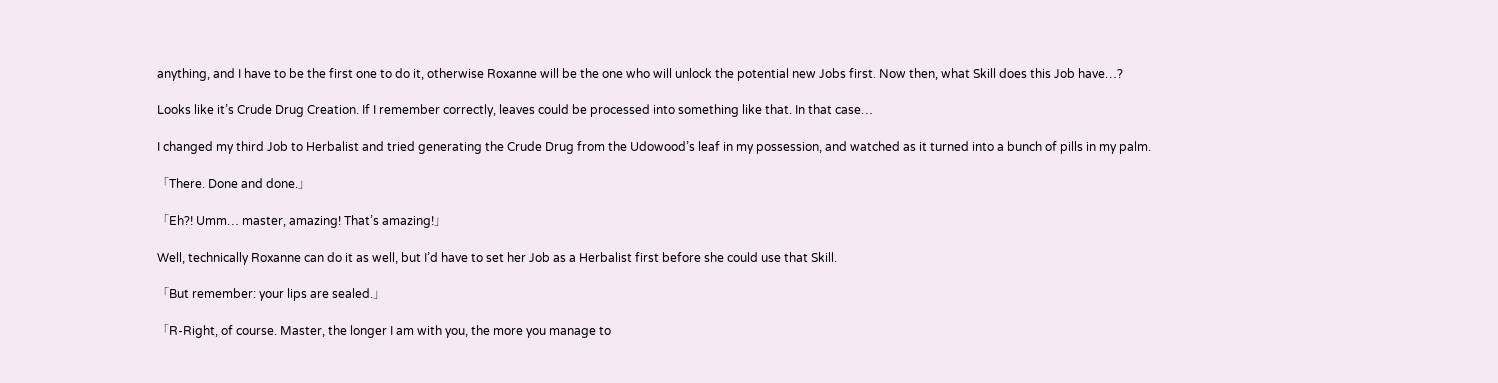anything, and I have to be the first one to do it, otherwise Roxanne will be the one who will unlock the potential new Jobs first. Now then, what Skill does this Job have…?

Looks like it’s Crude Drug Creation. If I remember correctly, leaves could be processed into something like that. In that case…

I changed my third Job to Herbalist and tried generating the Crude Drug from the Udowood’s leaf in my possession, and watched as it turned into a bunch of pills in my palm.

「There. Done and done.」

「Eh?! Umm… master, amazing! That’s amazing!」

Well, technically Roxanne can do it as well, but I’d have to set her Job as a Herbalist first before she could use that Skill.

「But remember: your lips are sealed.」

「R-Right, of course. Master, the longer I am with you, the more you manage to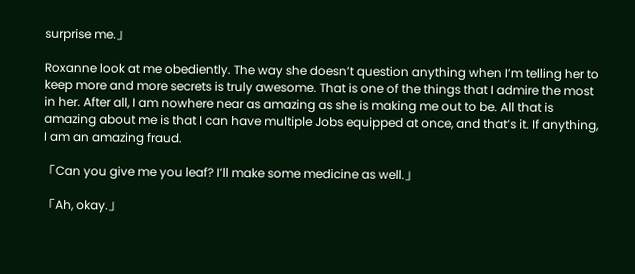surprise me.」

Roxanne look at me obediently. The way she doesn’t question anything when I’m telling her to keep more and more secrets is truly awesome. That is one of the things that I admire the most in her. After all, I am nowhere near as amazing as she is making me out to be. All that is amazing about me is that I can have multiple Jobs equipped at once, and that’s it. If anything, I am an amazing fraud.

「Can you give me you leaf? I’ll make some medicine as well.」

「Ah, okay.」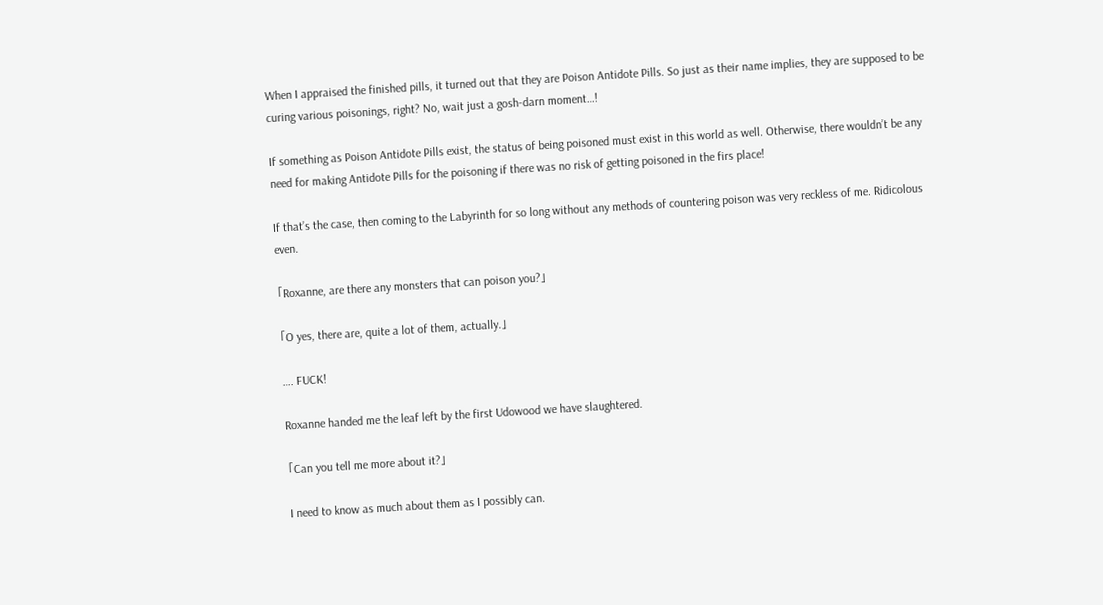When I appraised the finished pills, it turned out that they are Poison Antidote Pills. So just as their name implies, they are supposed to be curing various poisonings, right? No, wait just a gosh-darn moment…!

If something as Poison Antidote Pills exist, the status of being poisoned must exist in this world as well. Otherwise, there wouldn’t be any need for making Antidote Pills for the poisoning if there was no risk of getting poisoned in the firs place!

If that’s the case, then coming to the Labyrinth for so long without any methods of countering poison was very reckless of me. Ridicolous even.

「Roxanne, are there any monsters that can poison you?」

「O yes, there are, quite a lot of them, actually.」

…. FUCK!

Roxanne handed me the leaf left by the first Udowood we have slaughtered.

「Can you tell me more about it?」

I need to know as much about them as I possibly can.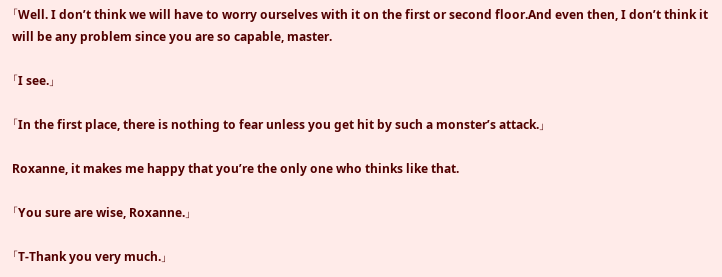「Well. I don’t think we will have to worry ourselves with it on the first or second floor.And even then, I don’t think it will be any problem since you are so capable, master.

「I see.」

「In the first place, there is nothing to fear unless you get hit by such a monster’s attack.」

Roxanne, it makes me happy that you’re the only one who thinks like that.

「You sure are wise, Roxanne.」

「T-Thank you very much.」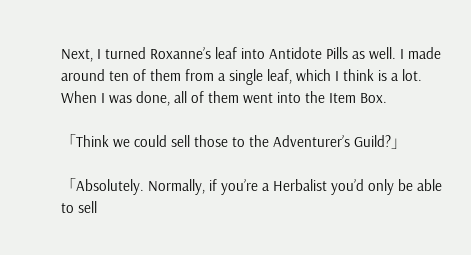Next, I turned Roxanne’s leaf into Antidote Pills as well. I made around ten of them from a single leaf, which I think is a lot. When I was done, all of them went into the Item Box.

「Think we could sell those to the Adventurer’s Guild?」

「Absolutely. Normally, if you’re a Herbalist you’d only be able to sell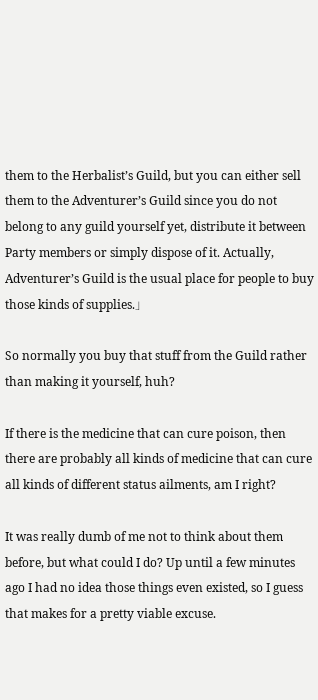them to the Herbalist’s Guild, but you can either sell them to the Adventurer’s Guild since you do not belong to any guild yourself yet, distribute it between Party members or simply dispose of it. Actually, Adventurer’s Guild is the usual place for people to buy those kinds of supplies.」

So normally you buy that stuff from the Guild rather than making it yourself, huh?

If there is the medicine that can cure poison, then there are probably all kinds of medicine that can cure all kinds of different status ailments, am I right?

It was really dumb of me not to think about them before, but what could I do? Up until a few minutes ago I had no idea those things even existed, so I guess that makes for a pretty viable excuse.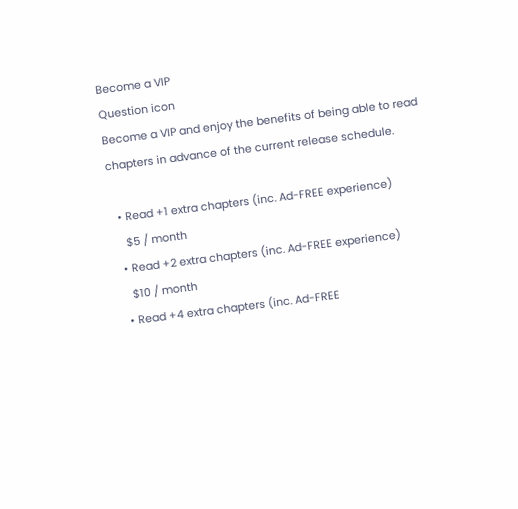Become a VIP
Question icon
Become a VIP and enjoy the benefits of being able to read chapters in advance of the current release schedule.

  • Read +1 extra chapters (inc. Ad-FREE experience)
    $5 / month
  • Read +2 extra chapters (inc. Ad-FREE experience)
    $10 / month
  • Read +4 extra chapters (inc. Ad-FREE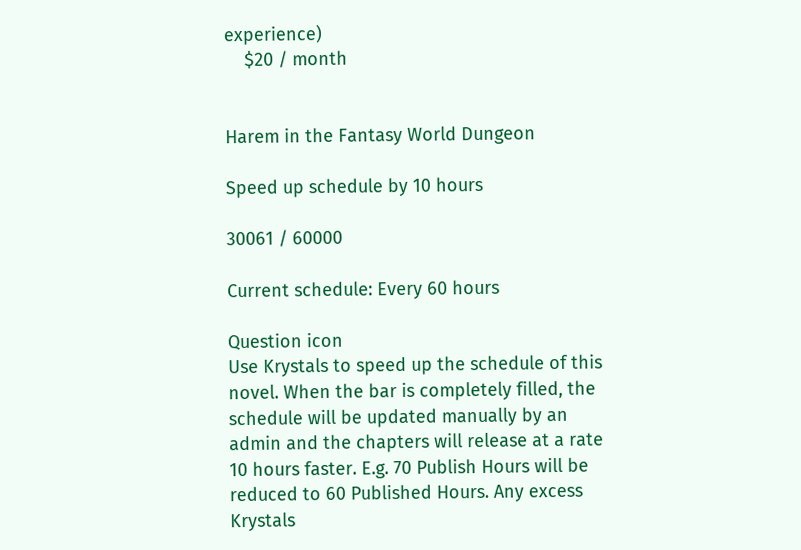experience)
    $20 / month


Harem in the Fantasy World Dungeon

Speed up schedule by 10 hours

30061 / 60000

Current schedule: Every 60 hours

Question icon
Use Krystals to speed up the schedule of this novel. When the bar is completely filled, the schedule will be updated manually by an admin and the chapters will release at a rate 10 hours faster. E.g. 70 Publish Hours will be reduced to 60 Published Hours. Any excess Krystals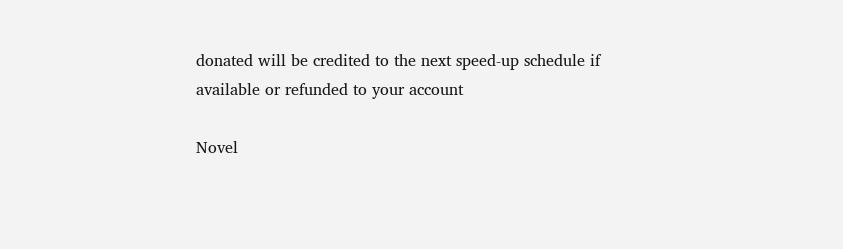donated will be credited to the next speed-up schedule if available or refunded to your account

Novel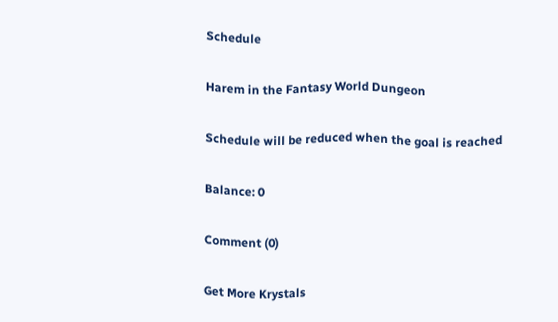Schedule

Harem in the Fantasy World Dungeon

Schedule will be reduced when the goal is reached

Balance: 0

Comment (0)

Get More Krystals